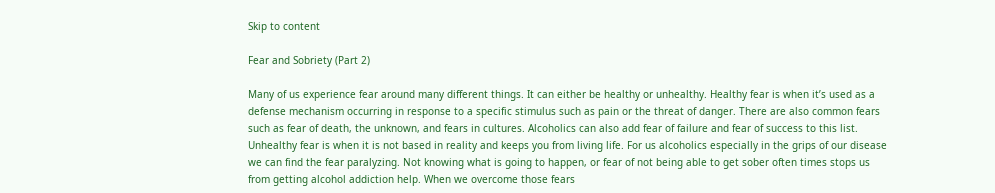Skip to content

Fear and Sobriety (Part 2)

Many of us experience fear around many different things. It can either be healthy or unhealthy. Healthy fear is when it’s used as a defense mechanism occurring in response to a specific stimulus such as pain or the threat of danger. There are also common fears such as fear of death, the unknown, and fears in cultures. Alcoholics can also add fear of failure and fear of success to this list. Unhealthy fear is when it is not based in reality and keeps you from living life. For us alcoholics especially in the grips of our disease we can find the fear paralyzing. Not knowing what is going to happen, or fear of not being able to get sober often times stops us from getting alcohol addiction help. When we overcome those fears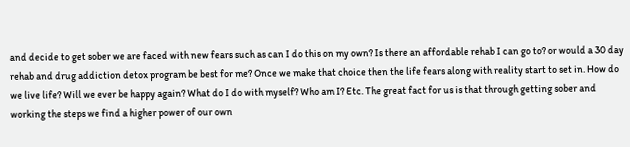and decide to get sober we are faced with new fears such as can I do this on my own? Is there an affordable rehab I can go to? or would a 30 day rehab and drug addiction detox program be best for me? Once we make that choice then the life fears along with reality start to set in. How do we live life? Will we ever be happy again? What do I do with myself? Who am I? Etc. The great fact for us is that through getting sober and working the steps we find a higher power of our own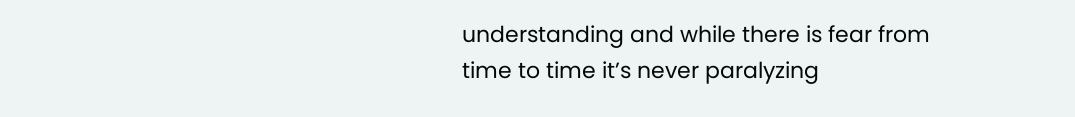understanding and while there is fear from time to time it’s never paralyzing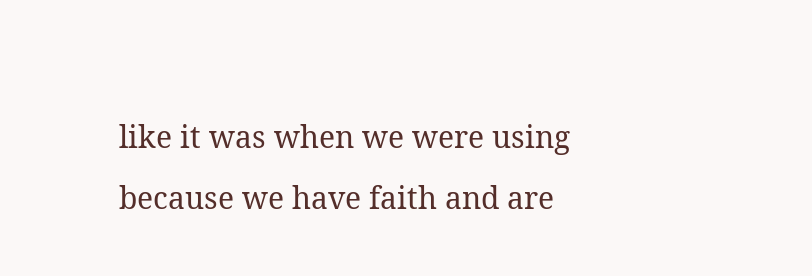like it was when we were using because we have faith and are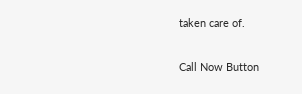taken care of.

Call Now Button